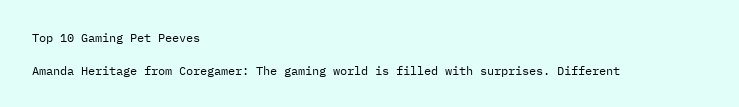Top 10 Gaming Pet Peeves

Amanda Heritage from Coregamer: The gaming world is filled with surprises. Different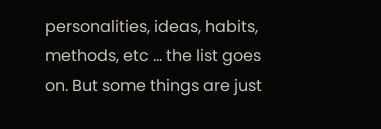personalities, ideas, habits, methods, etc ... the list goes on. But some things are just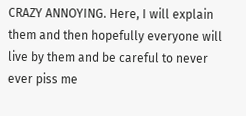CRAZY ANNOYING. Here, I will explain them and then hopefully everyone will live by them and be careful to never ever piss me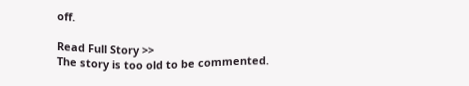off.

Read Full Story >>
The story is too old to be commented.